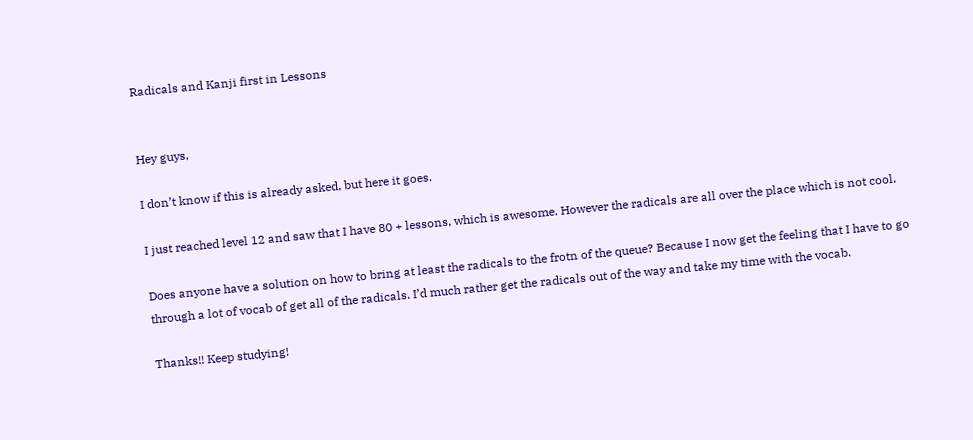Radicals and Kanji first in Lessons


Hey guys,

I don’t know if this is already asked, but here it goes.

I just reached level 12 and saw that I have 80 + lessons, which is awesome. However the radicals are all over the place which is not cool.

Does anyone have a solution on how to bring at least the radicals to the frotn of the queue? Because I now get the feeling that I have to go through a lot of vocab of get all of the radicals. I’d much rather get the radicals out of the way and take my time with the vocab.

Thanks!! Keep studying!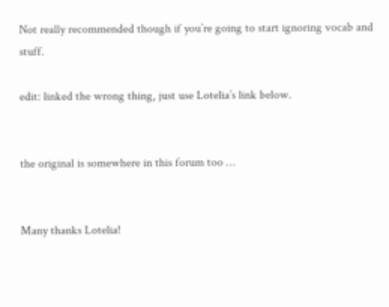Not really recommended though if you’re going to start ignoring vocab and stuff.

edit: linked the wrong thing, just use Lotelia’s link below.


the original is somewhere in this forum too …


Many thanks Lotelia!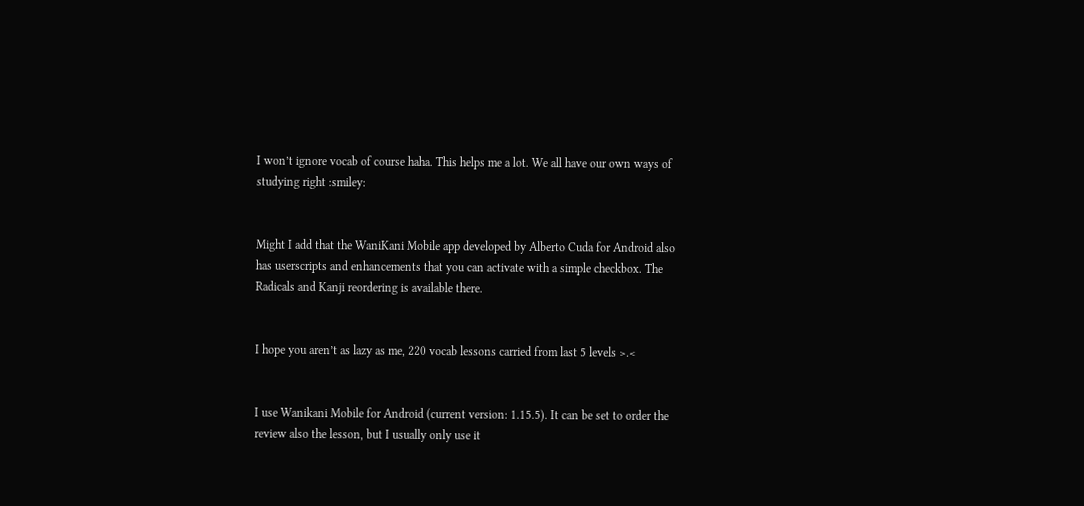I won’t ignore vocab of course haha. This helps me a lot. We all have our own ways of studying right :smiley:


Might I add that the WaniKani Mobile app developed by Alberto Cuda for Android also has userscripts and enhancements that you can activate with a simple checkbox. The Radicals and Kanji reordering is available there.


I hope you aren’t as lazy as me, 220 vocab lessons carried from last 5 levels >.<


I use Wanikani Mobile for Android (current version: 1.15.5). It can be set to order the review also the lesson, but I usually only use it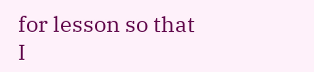for lesson so that I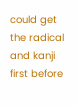could get the radical and kanji first before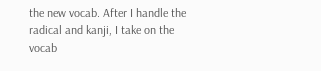the new vocab. After I handle the radical and kanji, I take on the vocab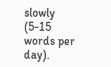slowly (5-15 words per day).